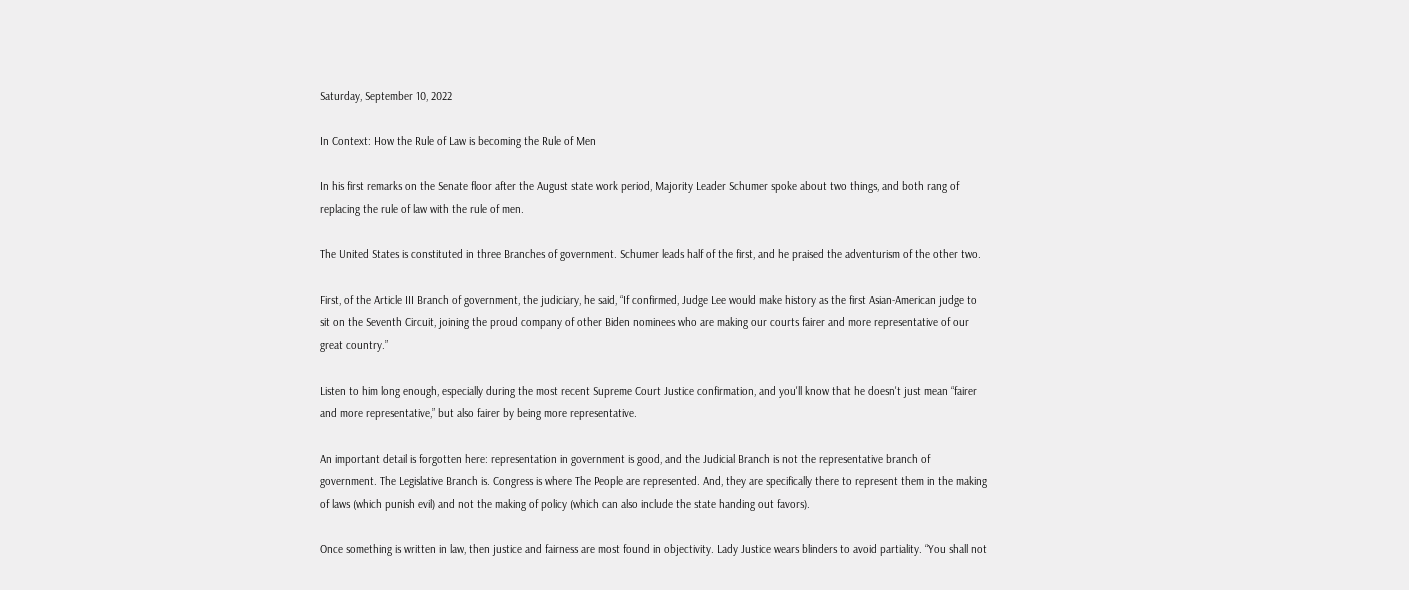Saturday, September 10, 2022

In Context: How the Rule of Law is becoming the Rule of Men

In his first remarks on the Senate floor after the August state work period, Majority Leader Schumer spoke about two things, and both rang of replacing the rule of law with the rule of men.

The United States is constituted in three Branches of government. Schumer leads half of the first, and he praised the adventurism of the other two.

First, of the Article III Branch of government, the judiciary, he said, “If confirmed, Judge Lee would make history as the first Asian-American judge to sit on the Seventh Circuit, joining the proud company of other Biden nominees who are making our courts fairer and more representative of our great country.”

Listen to him long enough, especially during the most recent Supreme Court Justice confirmation, and you'll know that he doesn't just mean “fairer and more representative,” but also fairer by being more representative.

An important detail is forgotten here: representation in government is good, and the Judicial Branch is not the representative branch of government. The Legislative Branch is. Congress is where The People are represented. And, they are specifically there to represent them in the making of laws (which punish evil) and not the making of policy (which can also include the state handing out favors).

Once something is written in law, then justice and fairness are most found in objectivity. Lady Justice wears blinders to avoid partiality. “You shall not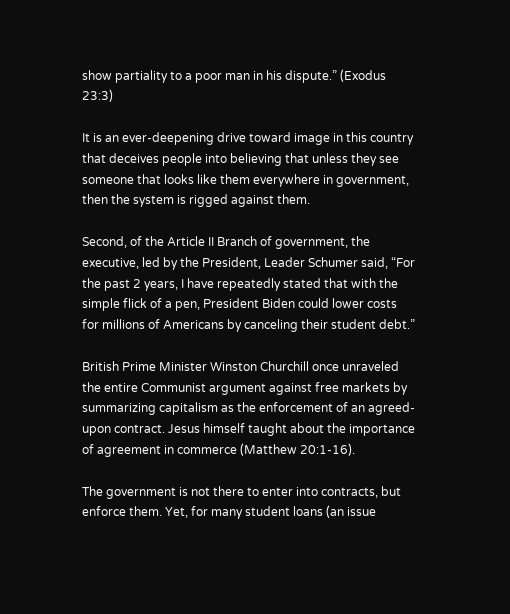show partiality to a poor man in his dispute.” (Exodus 23:3)

It is an ever-deepening drive toward image in this country that deceives people into believing that unless they see someone that looks like them everywhere in government, then the system is rigged against them.

Second, of the Article II Branch of government, the executive, led by the President, Leader Schumer said, “For the past 2 years, I have repeatedly stated that with the simple flick of a pen, President Biden could lower costs for millions of Americans by canceling their student debt.”

British Prime Minister Winston Churchill once unraveled the entire Communist argument against free markets by summarizing capitalism as the enforcement of an agreed-upon contract. Jesus himself taught about the importance of agreement in commerce (Matthew 20:1-16).

The government is not there to enter into contracts, but enforce them. Yet, for many student loans (an issue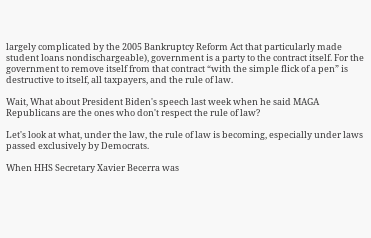largely complicated by the 2005 Bankruptcy Reform Act that particularly made student loans nondischargeable), government is a party to the contract itself. For the government to remove itself from that contract “with the simple flick of a pen” is destructive to itself, all taxpayers, and the rule of law.

Wait, What about President Biden's speech last week when he said MAGA Republicans are the ones who don't respect the rule of law?

Let's look at what, under the law, the rule of law is becoming, especially under laws passed exclusively by Democrats.

When HHS Secretary Xavier Becerra was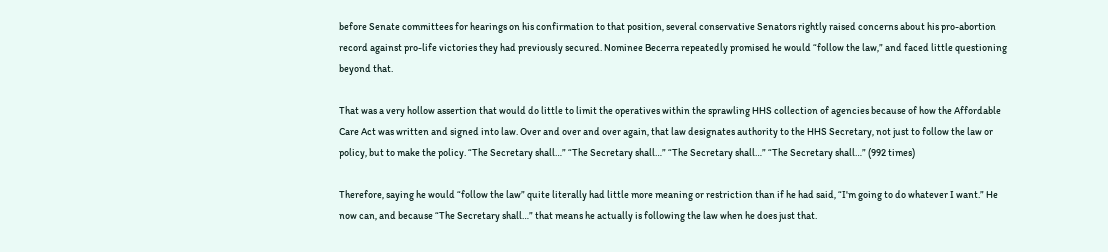before Senate committees for hearings on his confirmation to that position, several conservative Senators rightly raised concerns about his pro-abortion record against pro-life victories they had previously secured. Nominee Becerra repeatedly promised he would “follow the law,” and faced little questioning beyond that.

That was a very hollow assertion that would do little to limit the operatives within the sprawling HHS collection of agencies because of how the Affordable Care Act was written and signed into law. Over and over and over again, that law designates authority to the HHS Secretary, not just to follow the law or policy, but to make the policy. “The Secretary shall…” “The Secretary shall…” “The Secretary shall…” “The Secretary shall…” (992 times)

Therefore, saying he would “follow the law” quite literally had little more meaning or restriction than if he had said, “I'm going to do whatever I want.” He now can, and because “The Secretary shall…” that means he actually is following the law when he does just that.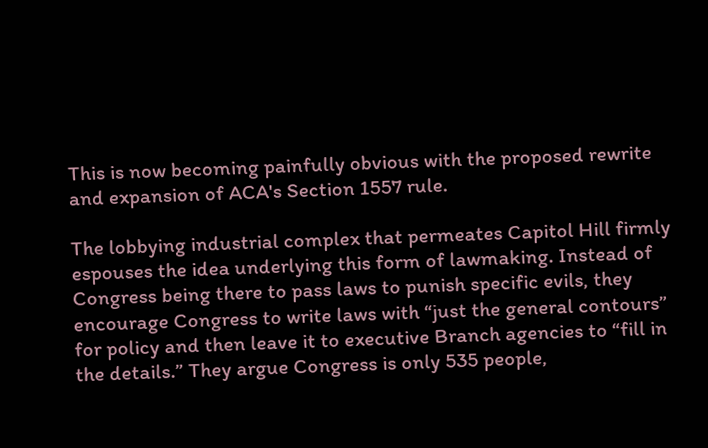This is now becoming painfully obvious with the proposed rewrite and expansion of ACA's Section 1557 rule.

The lobbying industrial complex that permeates Capitol Hill firmly espouses the idea underlying this form of lawmaking. Instead of Congress being there to pass laws to punish specific evils, they encourage Congress to write laws with “just the general contours” for policy and then leave it to executive Branch agencies to “fill in the details.” They argue Congress is only 535 people,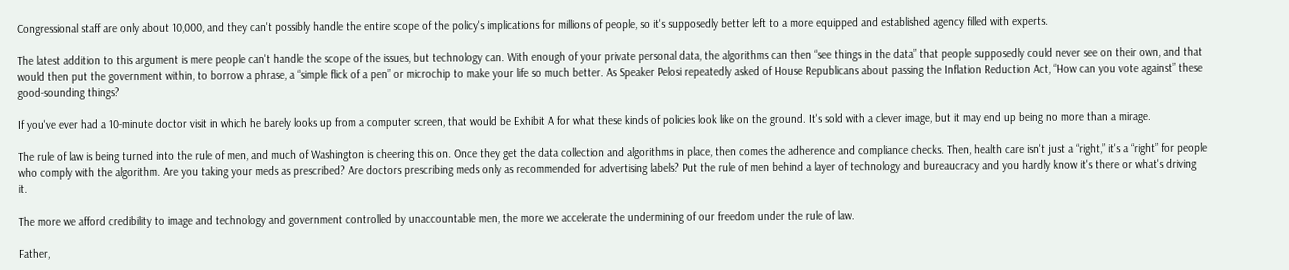Congressional staff are only about 10,000, and they can't possibly handle the entire scope of the policy's implications for millions of people, so it's supposedly better left to a more equipped and established agency filled with experts.

The latest addition to this argument is mere people can't handle the scope of the issues, but technology can. With enough of your private personal data, the algorithms can then “see things in the data” that people supposedly could never see on their own, and that would then put the government within, to borrow a phrase, a “simple flick of a pen” or microchip to make your life so much better. As Speaker Pelosi repeatedly asked of House Republicans about passing the Inflation Reduction Act, “How can you vote against” these good-sounding things?

If you've ever had a 10-minute doctor visit in which he barely looks up from a computer screen, that would be Exhibit A for what these kinds of policies look like on the ground. It's sold with a clever image, but it may end up being no more than a mirage.

The rule of law is being turned into the rule of men, and much of Washington is cheering this on. Once they get the data collection and algorithms in place, then comes the adherence and compliance checks. Then, health care isn't just a “right,” it's a “right” for people who comply with the algorithm. Are you taking your meds as prescribed? Are doctors prescribing meds only as recommended for advertising labels? Put the rule of men behind a layer of technology and bureaucracy and you hardly know it's there or what's driving it.

The more we afford credibility to image and technology and government controlled by unaccountable men, the more we accelerate the undermining of our freedom under the rule of law.

Father,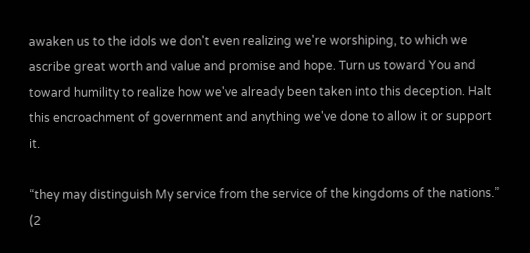awaken us to the idols we don't even realizing we're worshiping, to which we ascribe great worth and value and promise and hope. Turn us toward You and toward humility to realize how we've already been taken into this deception. Halt this encroachment of government and anything we've done to allow it or support it.

“they may distinguish My service from the service of the kingdoms of the nations.” (2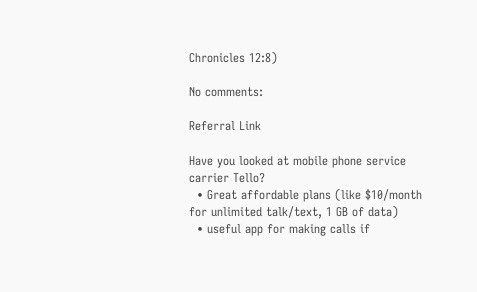Chronicles 12:8)

No comments:

Referral Link

Have you looked at mobile phone service carrier Tello?
  • Great affordable plans (like $10/month for unlimited talk/text, 1 GB of data)
  • useful app for making calls if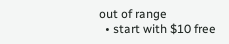out of range
  • start with $10 free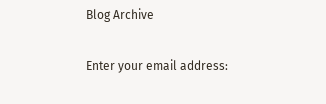Blog Archive


Enter your email address: